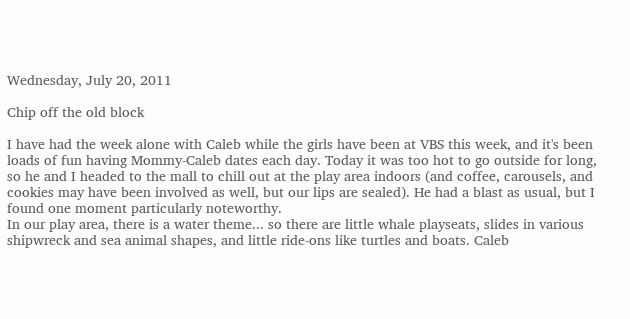Wednesday, July 20, 2011

Chip off the old block

I have had the week alone with Caleb while the girls have been at VBS this week, and it's been loads of fun having Mommy-Caleb dates each day. Today it was too hot to go outside for long, so he and I headed to the mall to chill out at the play area indoors (and coffee, carousels, and cookies may have been involved as well, but our lips are sealed). He had a blast as usual, but I found one moment particularly noteworthy.
In our play area, there is a water theme... so there are little whale playseats, slides in various shipwreck and sea animal shapes, and little ride-ons like turtles and boats. Caleb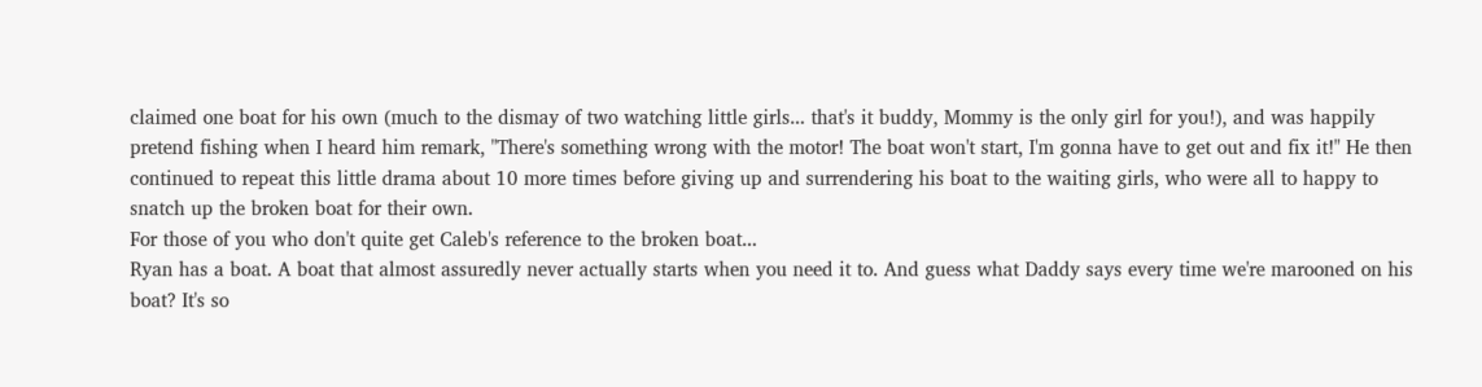claimed one boat for his own (much to the dismay of two watching little girls... that's it buddy, Mommy is the only girl for you!), and was happily pretend fishing when I heard him remark, "There's something wrong with the motor! The boat won't start, I'm gonna have to get out and fix it!" He then continued to repeat this little drama about 10 more times before giving up and surrendering his boat to the waiting girls, who were all to happy to snatch up the broken boat for their own.
For those of you who don't quite get Caleb's reference to the broken boat...
Ryan has a boat. A boat that almost assuredly never actually starts when you need it to. And guess what Daddy says every time we're marooned on his boat? It's so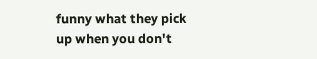funny what they pick up when you don't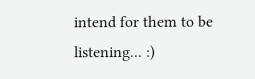intend for them to be listening... :)